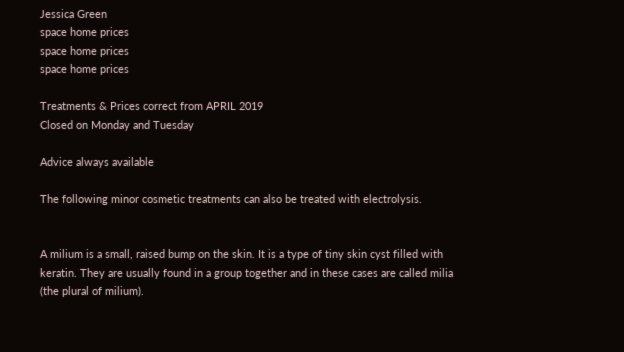Jessica Green
space home prices
space home prices
space home prices

Treatments & Prices correct from APRIL 2019
Closed on Monday and Tuesday

Advice always available

The following minor cosmetic treatments can also be treated with electrolysis.


A milium is a small, raised bump on the skin. It is a type of tiny skin cyst filled with keratin. They are usually found in a group together and in these cases are called milia (the plural of milium).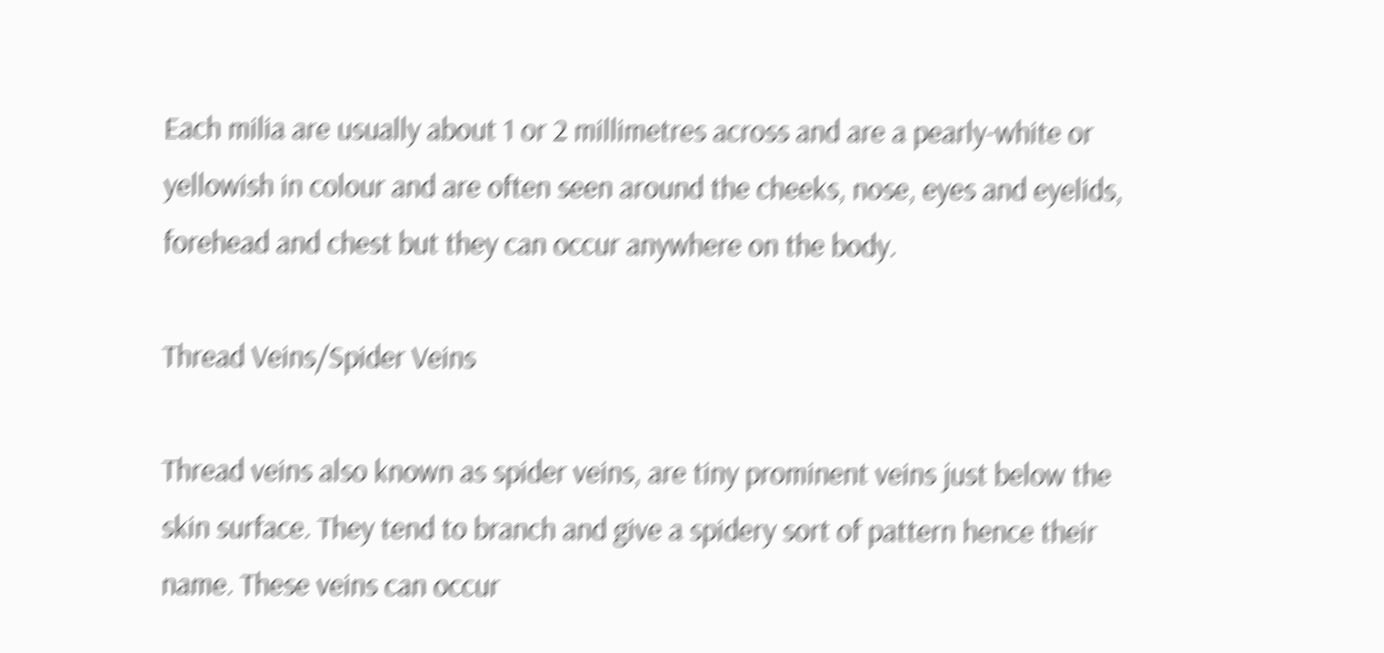Each milia are usually about 1 or 2 millimetres across and are a pearly-white or yellowish in colour and are often seen around the cheeks, nose, eyes and eyelids, forehead and chest but they can occur anywhere on the body.

Thread Veins/Spider Veins

Thread veins also known as spider veins, are tiny prominent veins just below the skin surface. They tend to branch and give a spidery sort of pattern hence their name. These veins can occur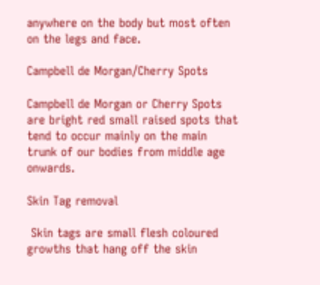anywhere on the body but most often on the legs and face.

Campbell de Morgan/Cherry Spots

Campbell de Morgan or Cherry Spots are bright red small raised spots that tend to occur mainly on the main trunk of our bodies from middle age onwards.

Skin Tag removal

 Skin tags are small flesh coloured growths that hang off the skin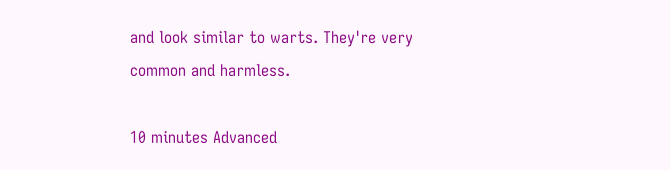and look similar to warts. They're very common and harmless.

10 minutes Advanced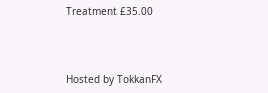Treatment £35.00



Hosted by TokkanFX